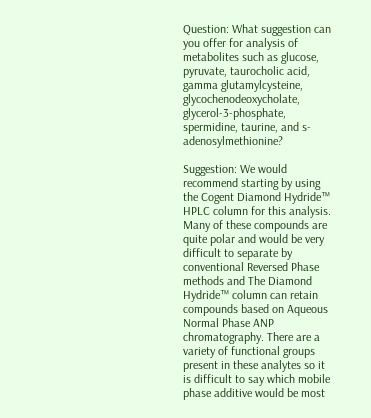Question: What suggestion can you offer for analysis of metabolites such as glucose, pyruvate, taurocholic acid, gamma glutamylcysteine, glycochenodeoxycholate, glycerol-3-phosphate, spermidine, taurine, and s-adenosylmethionine?

Suggestion: We would recommend starting by using the Cogent Diamond Hydride™ HPLC column for this analysis. Many of these compounds are quite polar and would be very difficult to separate by conventional Reversed Phase methods and The Diamond Hydride™ column can retain compounds based on Aqueous Normal Phase ANP chromatography. There are a variety of functional groups present in these analytes so it is difficult to say which mobile phase additive would be most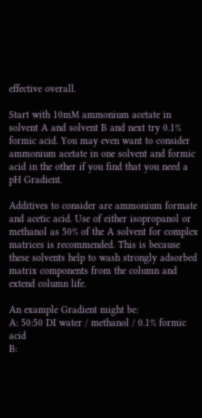effective overall.

Start with 10mM ammonium acetate in solvent A and solvent B and next try 0.1% formic acid. You may even want to consider ammonium acetate in one solvent and formic acid in the other if you find that you need a pH Gradient.

Additives to consider are ammonium formate and acetic acid. Use of either isopropanol or methanol as 50% of the A solvent for complex matrices is recommended. This is because these solvents help to wash strongly adsorbed matrix components from the column and extend column life.

An example Gradient might be:
A: 50:50 DI water / methanol / 0.1% formic acid
B: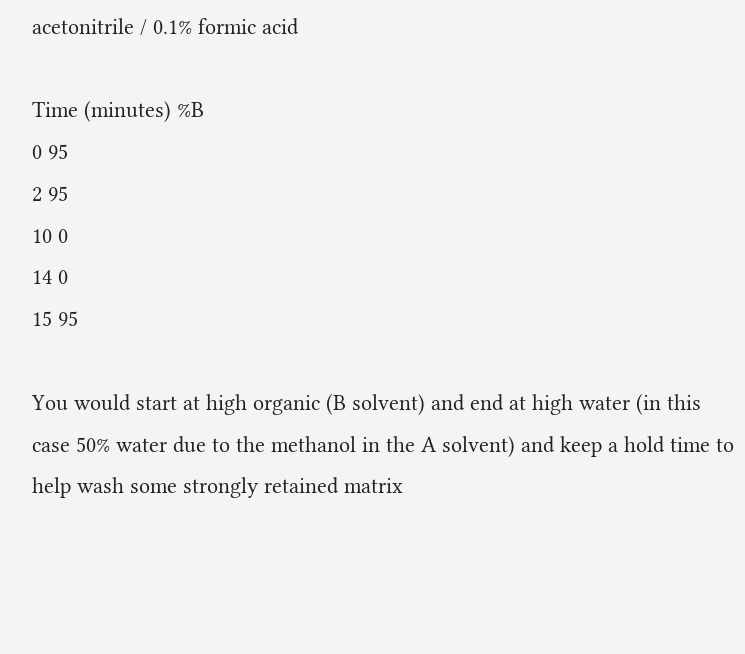acetonitrile / 0.1% formic acid

Time (minutes) %B
0 95
2 95
10 0
14 0
15 95

You would start at high organic (B solvent) and end at high water (in this case 50% water due to the methanol in the A solvent) and keep a hold time to help wash some strongly retained matrix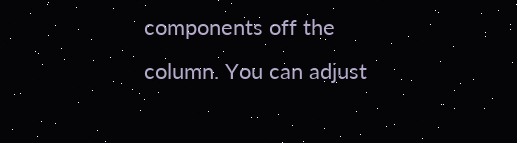components off the column. You can adjust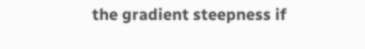the gradient steepness if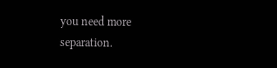you need more separation.